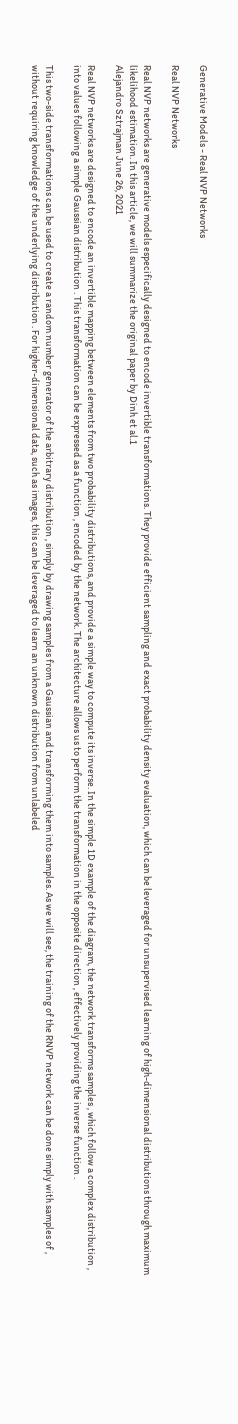Generative Models - Real NVP Networks

Real NVP Networks

Real NVP networks are generative models especifically designed to encode invertible transformations. They provide efficient sampling and exact probability density evaluation, which can be leveraged for unsupervised learning of high-dimensional distributions through maximum likelihood estimation. In this article, we will summarize the original paper by Dinh et al.1
Alejandro Sztrajman June 26, 2021

Real NVP networks are designed to encode an invertible mapping between elements from two probability distributions, and provide a simple way to compute its inverse. In the simple 1D example of the diagram, the network transforms samples , which follow a complex distribution , into values following a simple Gaussian distribution . This transformation can be expressed as a function , encoded by the network. The architecture allows us to perform the transformation in the opposite direction , effectively providing the inverse function .

This two-side transformations can be used to create a random number generator of the arbitrary distribution , simply by drawing samples from a Gaussian and transforming them into samples. As we will see, the training of the RNVP network can be done simply with samples of , without requiring knowledge of the underlying distribution . For higher-dimensional data, such as images, this can be leveraged to learn an unknown distribution from unlabeled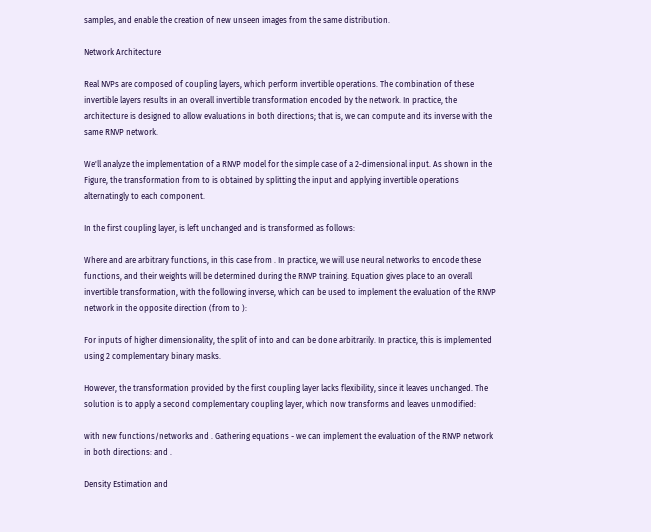samples, and enable the creation of new unseen images from the same distribution.

Network Architecture

Real NVPs are composed of coupling layers, which perform invertible operations. The combination of these invertible layers results in an overall invertible transformation encoded by the network. In practice, the architecture is designed to allow evaluations in both directions; that is, we can compute and its inverse with the same RNVP network.

We'll analyze the implementation of a RNVP model for the simple case of a 2-dimensional input. As shown in the Figure, the transformation from to is obtained by splitting the input and applying invertible operations alternatingly to each component.

In the first coupling layer, is left unchanged and is transformed as follows:

Where and are arbitrary functions, in this case from . In practice, we will use neural networks to encode these functions, and their weights will be determined during the RNVP training. Equation gives place to an overall invertible transformation, with the following inverse, which can be used to implement the evaluation of the RNVP network in the opposite direction (from to ):

For inputs of higher dimensionality, the split of into and can be done arbitrarily. In practice, this is implemented using 2 complementary binary masks.

However, the transformation provided by the first coupling layer lacks flexibility, since it leaves unchanged. The solution is to apply a second complementary coupling layer, which now transforms and leaves unmodified:

with new functions/networks and . Gathering equations - we can implement the evaluation of the RNVP network in both directions: and .

Density Estimation and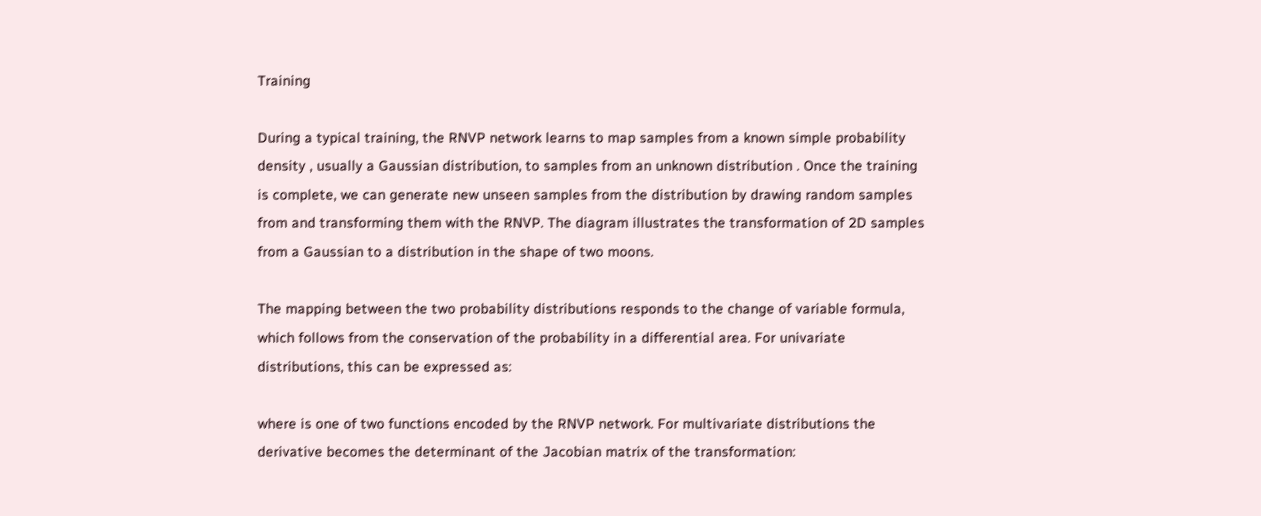Training

During a typical training, the RNVP network learns to map samples from a known simple probability density , usually a Gaussian distribution, to samples from an unknown distribution . Once the training is complete, we can generate new unseen samples from the distribution by drawing random samples from and transforming them with the RNVP. The diagram illustrates the transformation of 2D samples from a Gaussian to a distribution in the shape of two moons.

The mapping between the two probability distributions responds to the change of variable formula, which follows from the conservation of the probability in a differential area. For univariate distributions, this can be expressed as:

where is one of two functions encoded by the RNVP network. For multivariate distributions the derivative becomes the determinant of the Jacobian matrix of the transformation: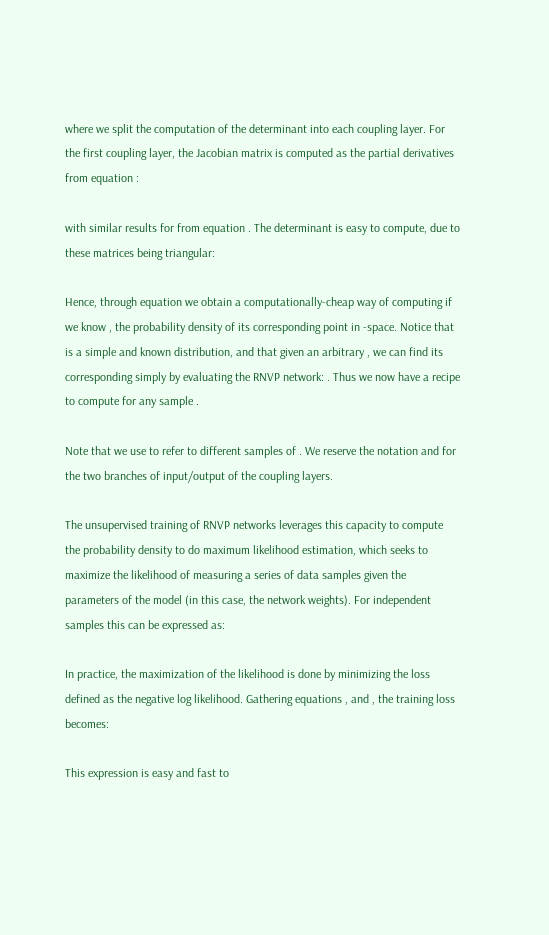where we split the computation of the determinant into each coupling layer. For the first coupling layer, the Jacobian matrix is computed as the partial derivatives from equation :

with similar results for from equation . The determinant is easy to compute, due to these matrices being triangular:

Hence, through equation we obtain a computationally-cheap way of computing if we know , the probability density of its corresponding point in -space. Notice that is a simple and known distribution, and that given an arbitrary , we can find its corresponding simply by evaluating the RNVP network: . Thus we now have a recipe to compute for any sample .

Note that we use to refer to different samples of . We reserve the notation and for the two branches of input/output of the coupling layers.

The unsupervised training of RNVP networks leverages this capacity to compute the probability density to do maximum likelihood estimation, which seeks to maximize the likelihood of measuring a series of data samples given the parameters of the model (in this case, the network weights). For independent samples this can be expressed as:

In practice, the maximization of the likelihood is done by minimizing the loss defined as the negative log likelihood. Gathering equations , and , the training loss becomes:

This expression is easy and fast to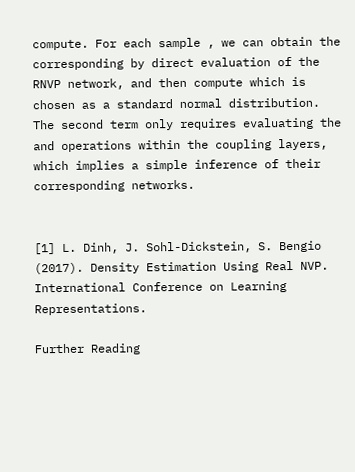compute. For each sample , we can obtain the corresponding by direct evaluation of the RNVP network, and then compute which is chosen as a standard normal distribution. The second term only requires evaluating the and operations within the coupling layers, which implies a simple inference of their corresponding networks.


[1] L. Dinh, J. Sohl-Dickstein, S. Bengio (2017). Density Estimation Using Real NVP. International Conference on Learning Representations.

Further Reading